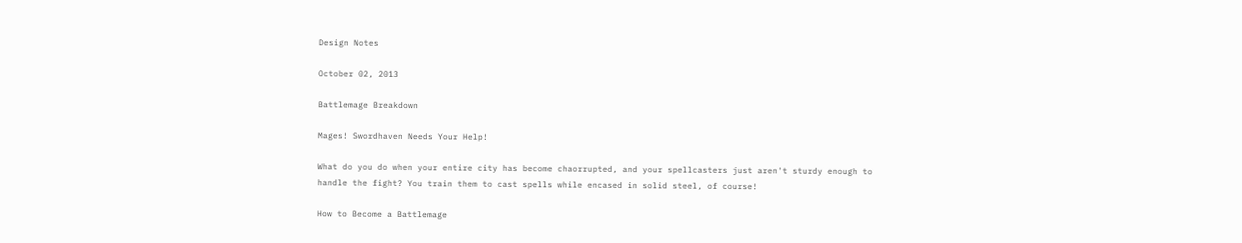Design Notes

October 02, 2013

Battlemage Breakdown

Mages! Swordhaven Needs Your Help!

What do you do when your entire city has become chaorrupted, and your spellcasters just aren't sturdy enough to handle the fight? You train them to cast spells while encased in solid steel, of course!

How to Become a Battlemage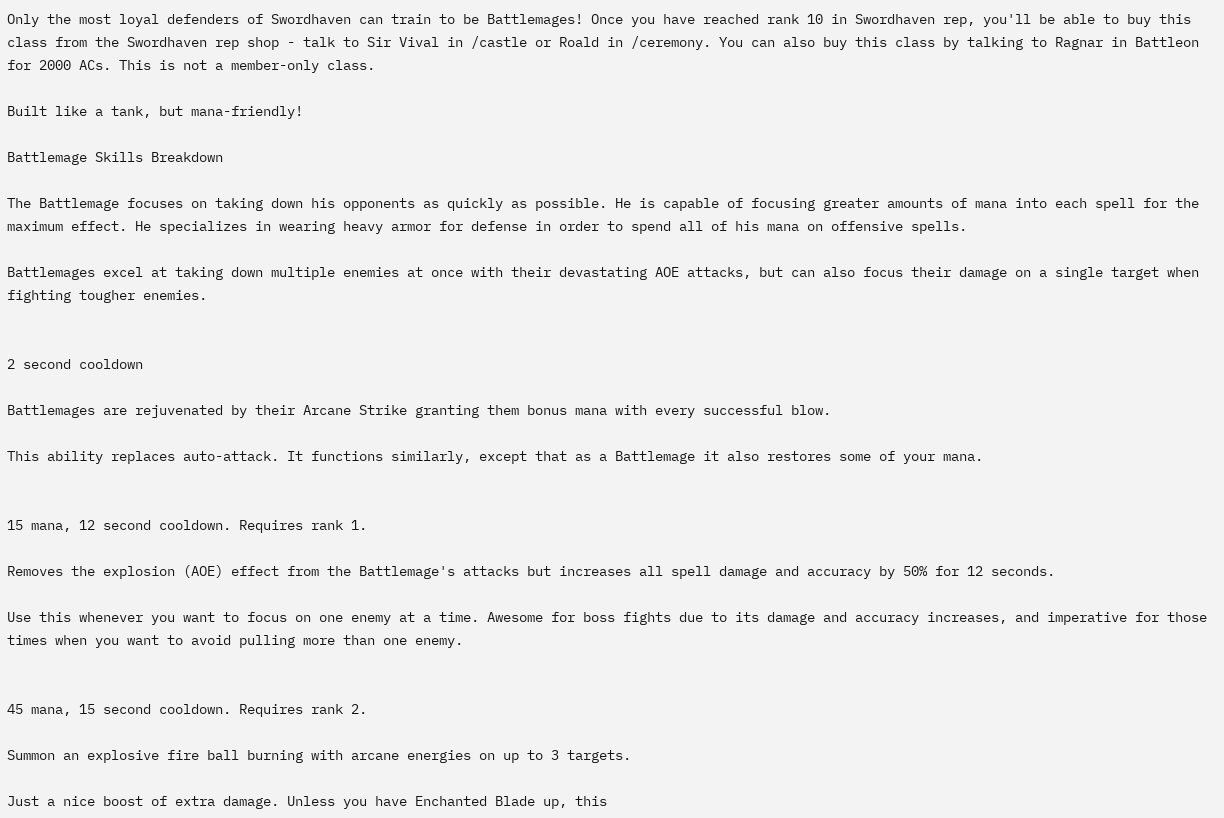Only the most loyal defenders of Swordhaven can train to be Battlemages! Once you have reached rank 10 in Swordhaven rep, you'll be able to buy this class from the Swordhaven rep shop - talk to Sir Vival in /castle or Roald in /ceremony. You can also buy this class by talking to Ragnar in Battleon for 2000 ACs. This is not a member-only class.

Built like a tank, but mana-friendly!

Battlemage Skills Breakdown

The Battlemage focuses on taking down his opponents as quickly as possible. He is capable of focusing greater amounts of mana into each spell for the maximum effect. He specializes in wearing heavy armor for defense in order to spend all of his mana on offensive spells.

Battlemages excel at taking down multiple enemies at once with their devastating AOE attacks, but can also focus their damage on a single target when fighting tougher enemies.


2 second cooldown

Battlemages are rejuvenated by their Arcane Strike granting them bonus mana with every successful blow.

This ability replaces auto-attack. It functions similarly, except that as a Battlemage it also restores some of your mana.


15 mana, 12 second cooldown. Requires rank 1.

Removes the explosion (AOE) effect from the Battlemage's attacks but increases all spell damage and accuracy by 50% for 12 seconds.

Use this whenever you want to focus on one enemy at a time. Awesome for boss fights due to its damage and accuracy increases, and imperative for those times when you want to avoid pulling more than one enemy.


45 mana, 15 second cooldown. Requires rank 2.

Summon an explosive fire ball burning with arcane energies on up to 3 targets.

Just a nice boost of extra damage. Unless you have Enchanted Blade up, this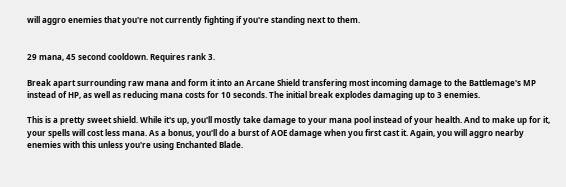will aggro enemies that you're not currently fighting if you're standing next to them.


29 mana, 45 second cooldown. Requires rank 3.

Break apart surrounding raw mana and form it into an Arcane Shield transfering most incoming damage to the Battlemage's MP instead of HP, as well as reducing mana costs for 10 seconds. The initial break explodes damaging up to 3 enemies.

This is a pretty sweet shield. While it's up, you'll mostly take damage to your mana pool instead of your health. And to make up for it, your spells will cost less mana. As a bonus, you'll do a burst of AOE damage when you first cast it. Again, you will aggro nearby enemies with this unless you're using Enchanted Blade.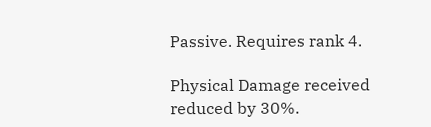Passive. Requires rank 4.

Physical Damage received reduced by 30%.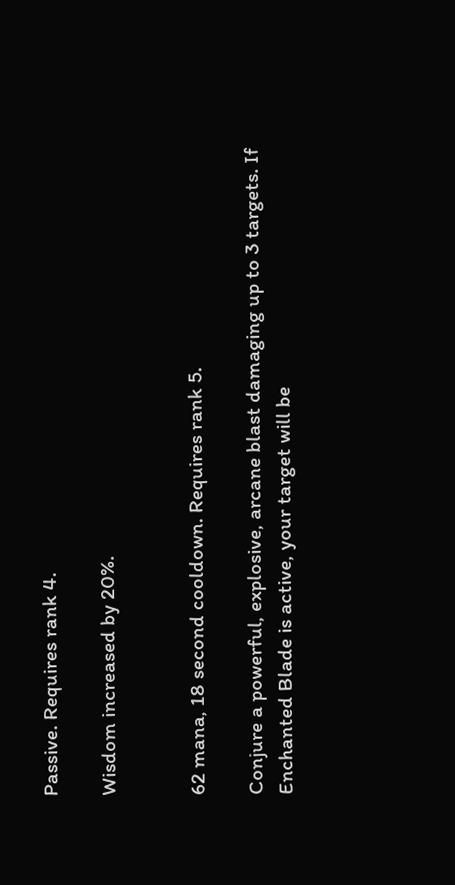Passive. Requires rank 4.

Wisdom increased by 20%.


62 mana, 18 second cooldown. Requires rank 5.

Conjure a powerful, explosive, arcane blast damaging up to 3 targets. If Enchanted Blade is active, your target will be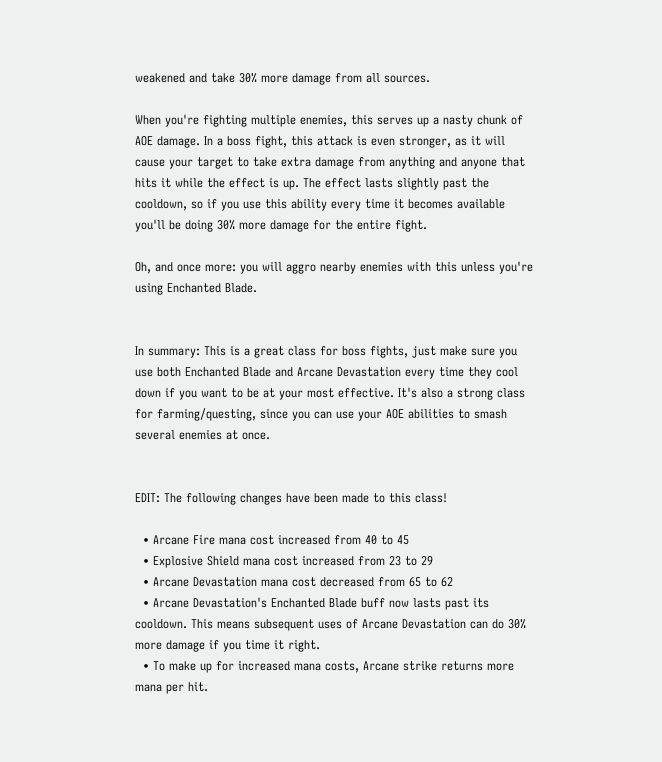weakened and take 30% more damage from all sources.

When you're fighting multiple enemies, this serves up a nasty chunk of AOE damage. In a boss fight, this attack is even stronger, as it will cause your target to take extra damage from anything and anyone that hits it while the effect is up. The effect lasts slightly past the cooldown, so if you use this ability every time it becomes available you'll be doing 30% more damage for the entire fight.

Oh, and once more: you will aggro nearby enemies with this unless you're using Enchanted Blade.


In summary: This is a great class for boss fights, just make sure you use both Enchanted Blade and Arcane Devastation every time they cool down if you want to be at your most effective. It's also a strong class for farming/questing, since you can use your AOE abilities to smash several enemies at once.


EDIT: The following changes have been made to this class!

  • Arcane Fire mana cost increased from 40 to 45
  • Explosive Shield mana cost increased from 23 to 29
  • Arcane Devastation mana cost decreased from 65 to 62
  • Arcane Devastation's Enchanted Blade buff now lasts past its cooldown. This means subsequent uses of Arcane Devastation can do 30% more damage if you time it right.
  • To make up for increased mana costs, Arcane strike returns more mana per hit.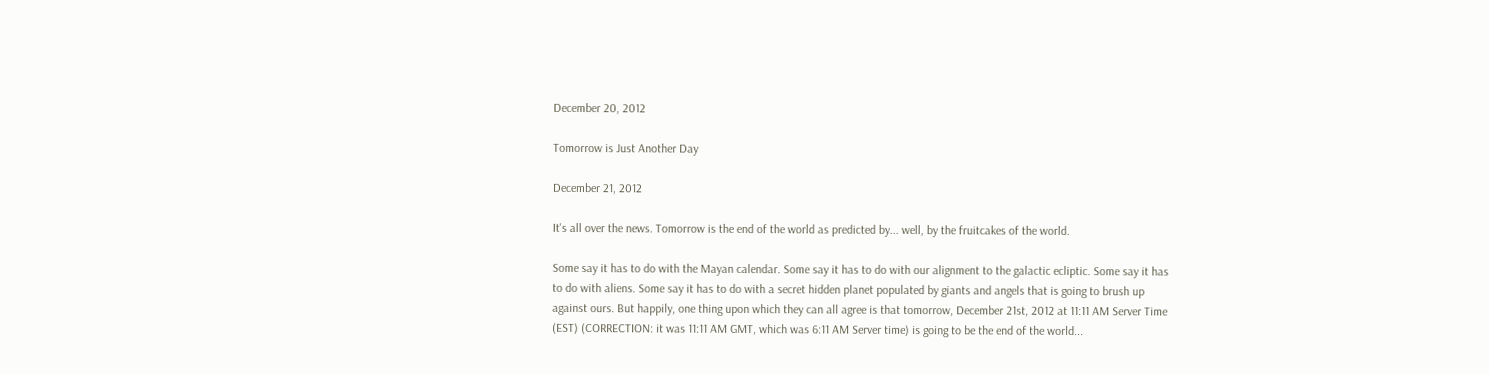December 20, 2012

Tomorrow is Just Another Day

December 21, 2012

It's all over the news. Tomorrow is the end of the world as predicted by... well, by the fruitcakes of the world.

Some say it has to do with the Mayan calendar. Some say it has to do with our alignment to the galactic ecliptic. Some say it has to do with aliens. Some say it has to do with a secret hidden planet populated by giants and angels that is going to brush up against ours. But happily, one thing upon which they can all agree is that tomorrow, December 21st, 2012 at 11:11 AM Server Time (EST) (CORRECTION: it was 11:11 AM GMT, which was 6:11 AM Server time) is going to be the end of the world...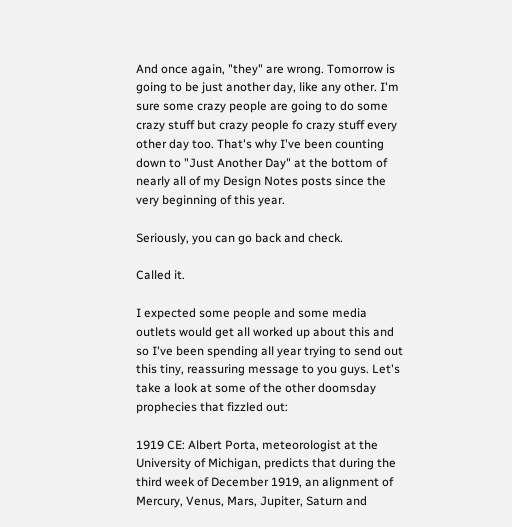And once again, "they" are wrong. Tomorrow is going to be just another day, like any other. I'm sure some crazy people are going to do some crazy stuff but crazy people fo crazy stuff every other day too. That's why I've been counting down to "Just Another Day" at the bottom of nearly all of my Design Notes posts since the very beginning of this year.

Seriously, you can go back and check.

Called it.

I expected some people and some media outlets would get all worked up about this and so I've been spending all year trying to send out this tiny, reassuring message to you guys. Let's take a look at some of the other doomsday prophecies that fizzled out:

1919 CE: Albert Porta, meteorologist at the University of Michigan, predicts that during the third week of December 1919, an alignment of Mercury, Venus, Mars, Jupiter, Saturn and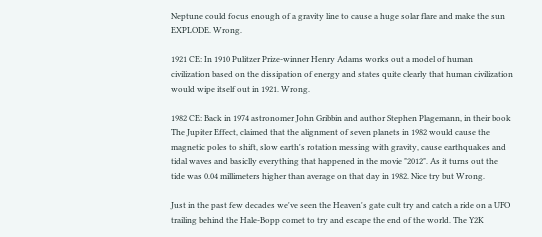Neptune could focus enough of a gravity line to cause a huge solar flare and make the sun EXPLODE. Wrong.

1921 CE: In 1910 Pulitzer Prize-winner Henry Adams works out a model of human civilization based on the dissipation of energy and states quite clearly that human civilization would wipe itself out in 1921. Wrong.

1982 CE: Back in 1974 astronomer John Gribbin and author Stephen Plagemann, in their book The Jupiter Effect, claimed that the alignment of seven planets in 1982 would cause the magnetic poles to shift, slow earth's rotation messing with gravity, cause earthquakes and tidal waves and basiclly everything that happened in the movie "2012". As it turns out the tide was 0.04 millimeters higher than average on that day in 1982. Nice try but Wrong.

Just in the past few decades we've seen the Heaven's gate cult try and catch a ride on a UFO trailing behind the Hale-Bopp comet to try and escape the end of the world. The Y2K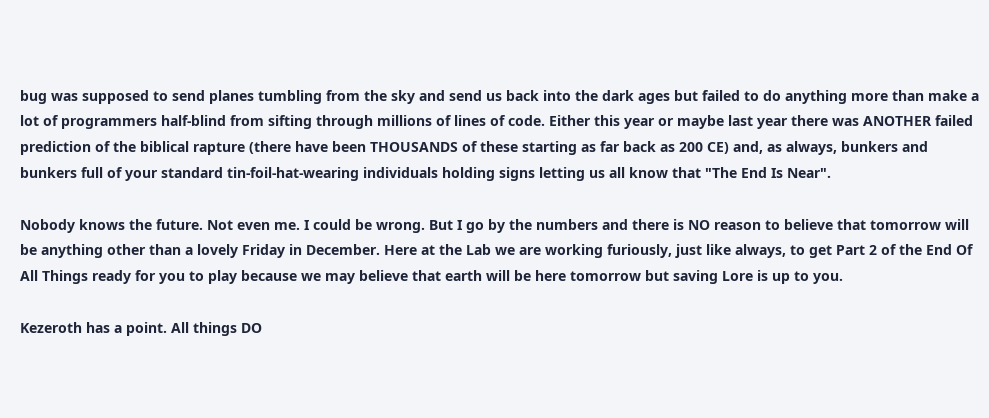bug was supposed to send planes tumbling from the sky and send us back into the dark ages but failed to do anything more than make a lot of programmers half-blind from sifting through millions of lines of code. Either this year or maybe last year there was ANOTHER failed prediction of the biblical rapture (there have been THOUSANDS of these starting as far back as 200 CE) and, as always, bunkers and bunkers full of your standard tin-foil-hat-wearing individuals holding signs letting us all know that "The End Is Near".

Nobody knows the future. Not even me. I could be wrong. But I go by the numbers and there is NO reason to believe that tomorrow will be anything other than a lovely Friday in December. Here at the Lab we are working furiously, just like always, to get Part 2 of the End Of All Things ready for you to play because we may believe that earth will be here tomorrow but saving Lore is up to you.

Kezeroth has a point. All things DO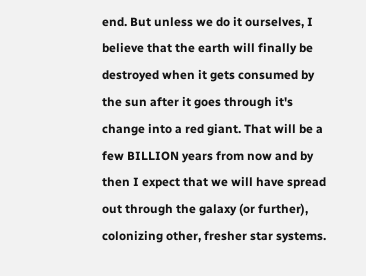end. But unless we do it ourselves, I believe that the earth will finally be destroyed when it gets consumed by the sun after it goes through it's change into a red giant. That will be a few BILLION years from now and by then I expect that we will have spread out through the galaxy (or further), colonizing other, fresher star systems.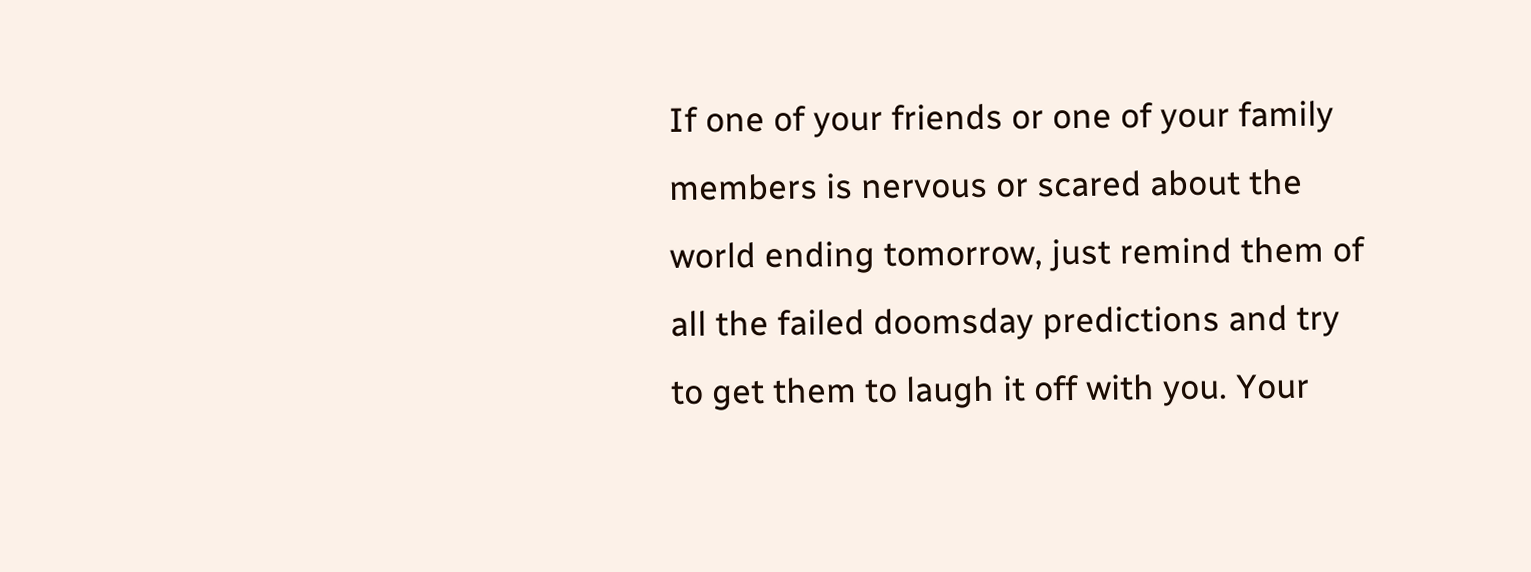If one of your friends or one of your family members is nervous or scared about the world ending tomorrow, just remind them of all the failed doomsday predictions and try to get them to laugh it off with you. Your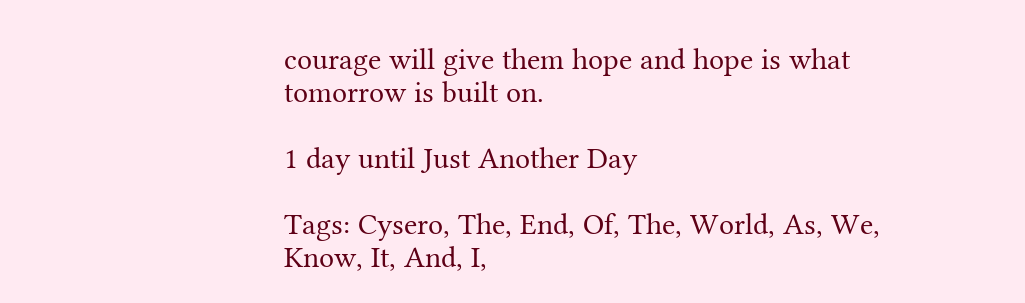courage will give them hope and hope is what tomorrow is built on.

1 day until Just Another Day

Tags: Cysero, The, End, Of, The, World, As, We, Know, It, And, I,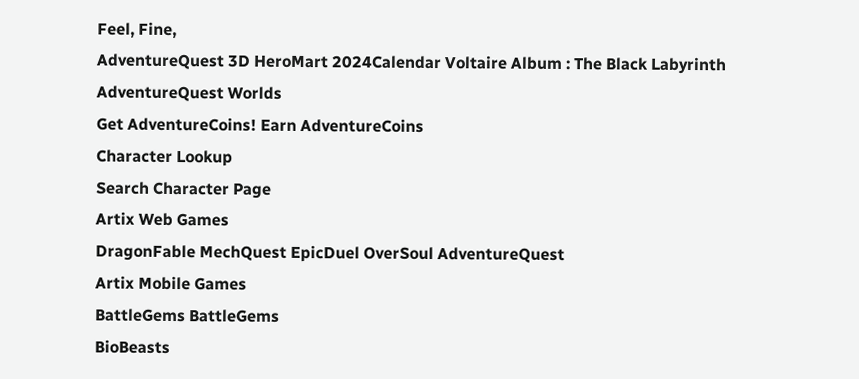Feel, Fine,
AdventureQuest 3D HeroMart 2024Calendar Voltaire Album : The Black Labyrinth
AdventureQuest Worlds
Get AdventureCoins! Earn AdventureCoins
Character Lookup
Search Character Page
Artix Web Games
DragonFable MechQuest EpicDuel OverSoul AdventureQuest
Artix Mobile Games
BattleGems BattleGems
BioBeasts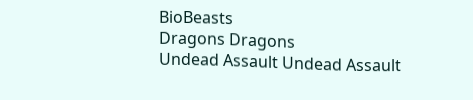BioBeasts
Dragons Dragons
Undead Assault Undead Assault